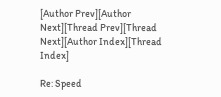[Author Prev][Author Next][Thread Prev][Thread Next][Author Index][Thread Index]

Re: Speed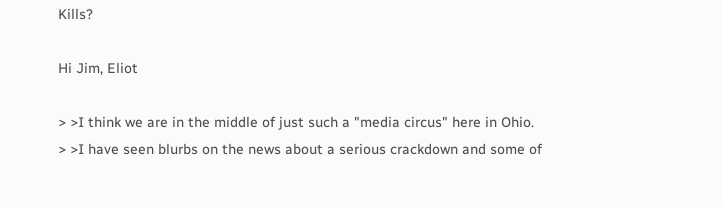Kills?

Hi Jim, Eliot

> >I think we are in the middle of just such a "media circus" here in Ohio.
> >I have seen blurbs on the news about a serious crackdown and some of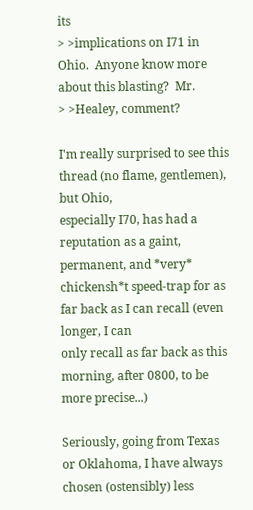its
> >implications on I71 in Ohio.  Anyone know more about this blasting?  Mr.
> >Healey, comment?

I'm really surprised to see this thread (no flame, gentlemen), but Ohio,
especially I70, has had a reputation as a gaint, permanent, and *very*
chickensh*t speed-trap for as far back as I can recall (even longer, I can
only recall as far back as this morning, after 0800, to be more precise...)

Seriously, going from Texas or Oklahoma, I have always chosen (ostensibly) less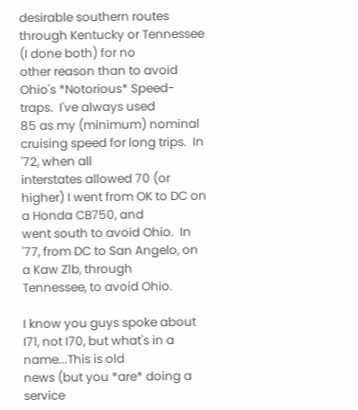desirable southern routes through Kentucky or Tennessee (I done both) for no
other reason than to avoid Ohio's *Notorious* Speed-traps.  I've always used
85 as my (minimum) nominal cruising speed for long trips.  In '72, when all
interstates allowed 70 (or higher) I went from OK to DC on a Honda CB750, and
went south to avoid Ohio.  In '77, from DC to San Angelo, on a Kaw Z1b, through
Tennessee, to avoid Ohio.

I know you guys spoke about I71, not I70, but what's in a name...This is old
news (but you *are* doing a service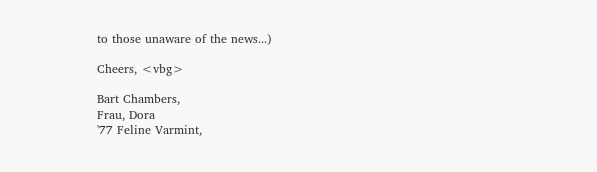to those unaware of the news...)

Cheers, <vbg>

Bart Chambers,
Frau, Dora
'77 Feline Varmint,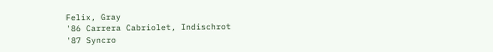Felix, Gray
'86 Carrera Cabriolet, Indischrot
'87 Syncro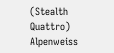(Stealth Quattro) Alpenweiss